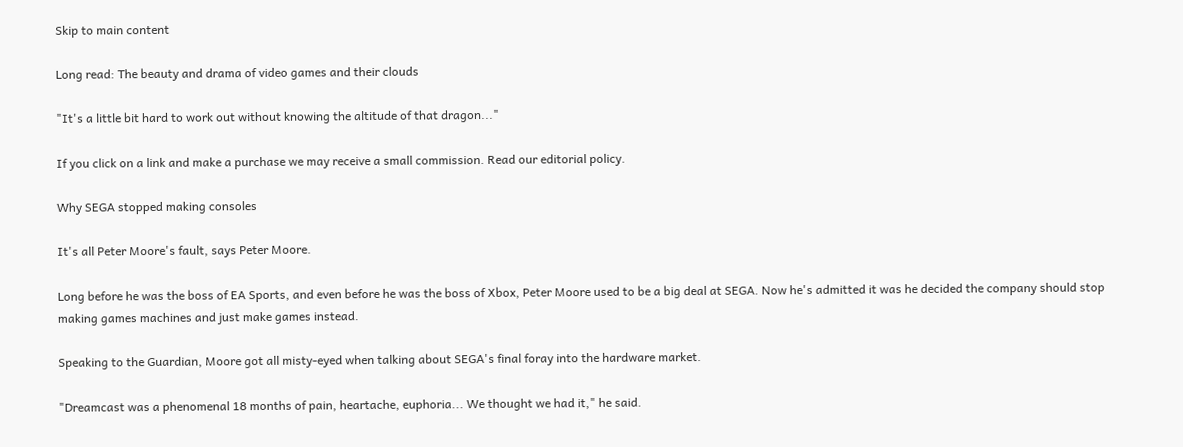Skip to main content

Long read: The beauty and drama of video games and their clouds

"It's a little bit hard to work out without knowing the altitude of that dragon..."

If you click on a link and make a purchase we may receive a small commission. Read our editorial policy.

Why SEGA stopped making consoles

It's all Peter Moore's fault, says Peter Moore.

Long before he was the boss of EA Sports, and even before he was the boss of Xbox, Peter Moore used to be a big deal at SEGA. Now he's admitted it was he decided the company should stop making games machines and just make games instead.

Speaking to the Guardian, Moore got all misty-eyed when talking about SEGA's final foray into the hardware market.

"Dreamcast was a phenomenal 18 months of pain, heartache, euphoria... We thought we had it," he said.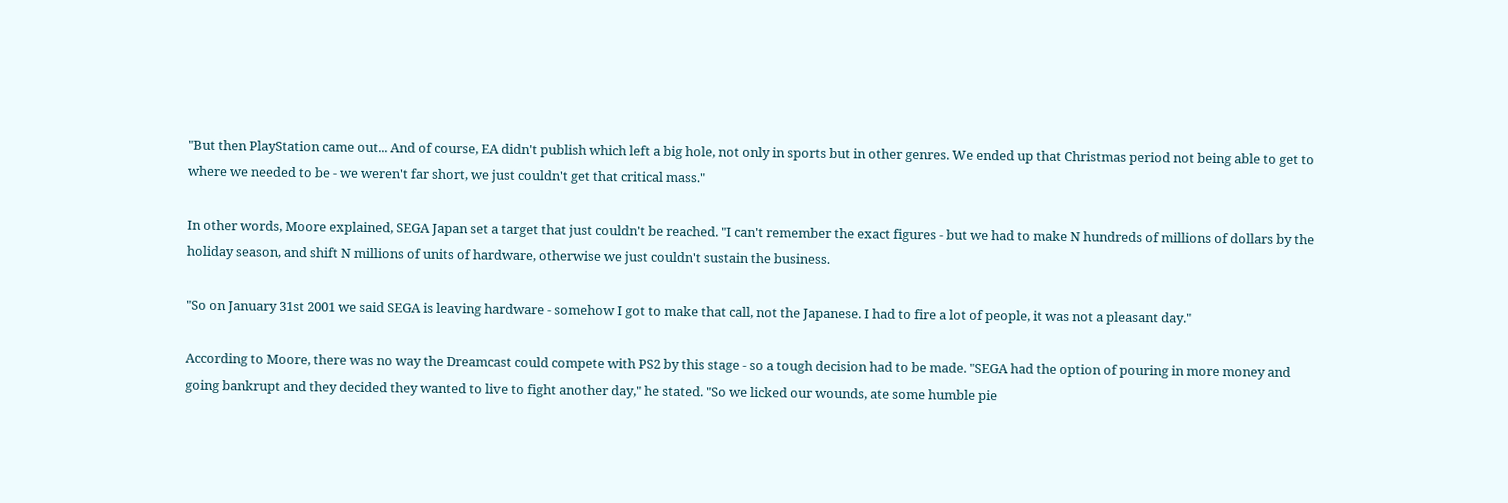"But then PlayStation came out... And of course, EA didn't publish which left a big hole, not only in sports but in other genres. We ended up that Christmas period not being able to get to where we needed to be - we weren't far short, we just couldn't get that critical mass."

In other words, Moore explained, SEGA Japan set a target that just couldn't be reached. "I can't remember the exact figures - but we had to make N hundreds of millions of dollars by the holiday season, and shift N millions of units of hardware, otherwise we just couldn't sustain the business.

"So on January 31st 2001 we said SEGA is leaving hardware - somehow I got to make that call, not the Japanese. I had to fire a lot of people, it was not a pleasant day."

According to Moore, there was no way the Dreamcast could compete with PS2 by this stage - so a tough decision had to be made. "SEGA had the option of pouring in more money and going bankrupt and they decided they wanted to live to fight another day," he stated. "So we licked our wounds, ate some humble pie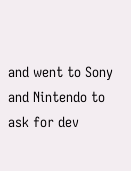and went to Sony and Nintendo to ask for dev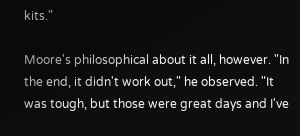kits."

Moore's philosophical about it all, however. "In the end, it didn't work out," he observed. "It was tough, but those were great days and I've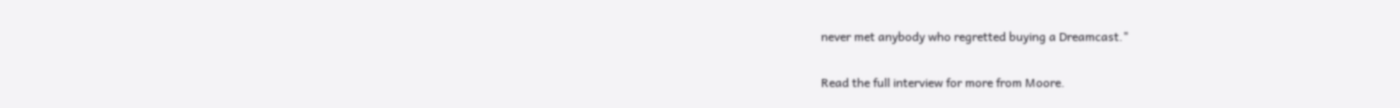never met anybody who regretted buying a Dreamcast."

Read the full interview for more from Moore.